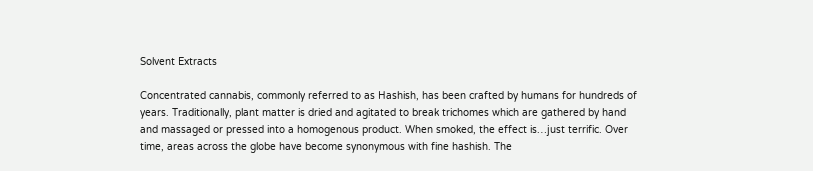Solvent Extracts

Concentrated cannabis, commonly referred to as Hashish, has been crafted by humans for hundreds of years. Traditionally, plant matter is dried and agitated to break trichomes which are gathered by hand and massaged or pressed into a homogenous product. When smoked, the effect is…just terrific. Over time, areas across the globe have become synonymous with fine hashish. The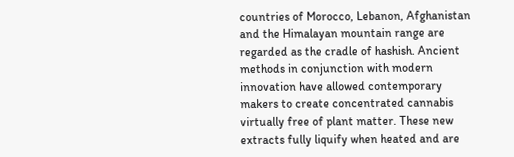countries of Morocco, Lebanon, Afghanistan and the Himalayan mountain range are regarded as the cradle of hashish. Ancient methods in conjunction with modern innovation have allowed contemporary makers to create concentrated cannabis virtually free of plant matter. These new extracts fully liquify when heated and are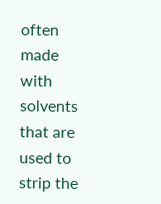often made with solvents that are used to strip the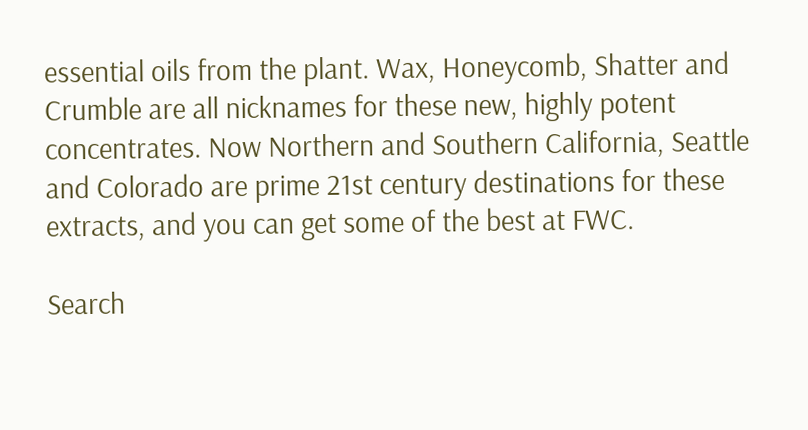essential oils from the plant. Wax, Honeycomb, Shatter and Crumble are all nicknames for these new, highly potent concentrates. Now Northern and Southern California, Seattle and Colorado are prime 21st century destinations for these extracts, and you can get some of the best at FWC.

Search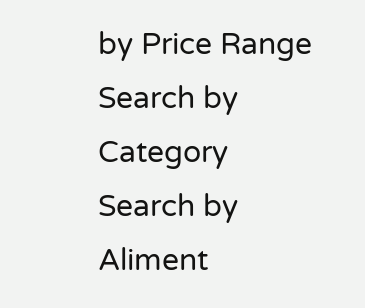by Price Range
Search by Category
Search by Aliment